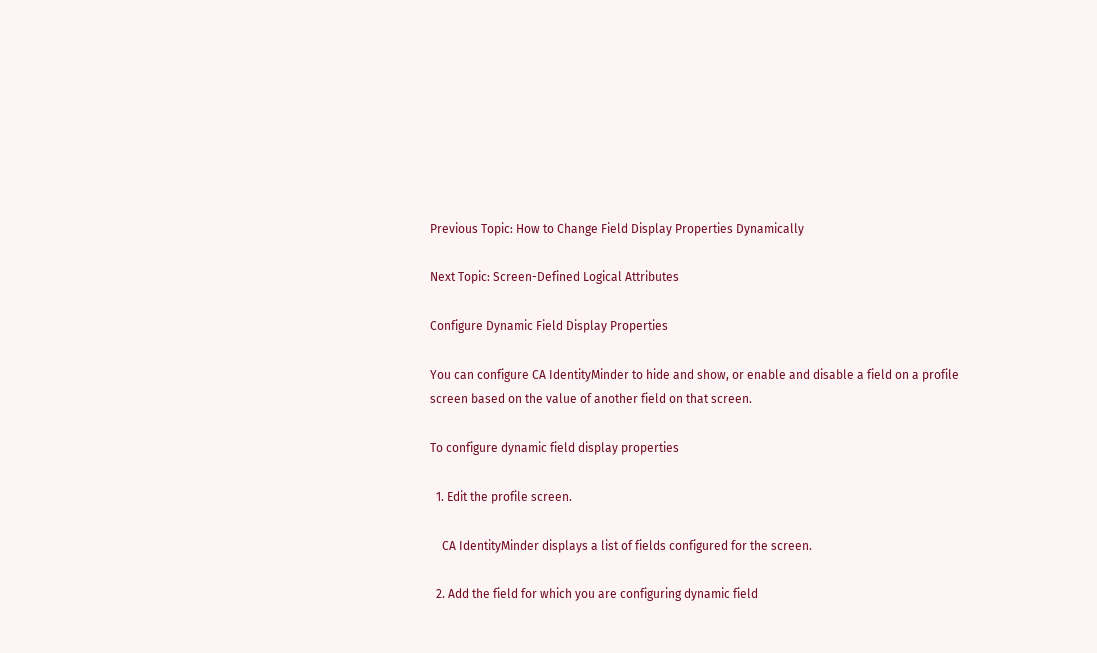Previous Topic: How to Change Field Display Properties Dynamically

Next Topic: Screen-Defined Logical Attributes

Configure Dynamic Field Display Properties

You can configure CA IdentityMinder to hide and show, or enable and disable a field on a profile screen based on the value of another field on that screen.

To configure dynamic field display properties

  1. Edit the profile screen.

    CA IdentityMinder displays a list of fields configured for the screen.

  2. Add the field for which you are configuring dynamic field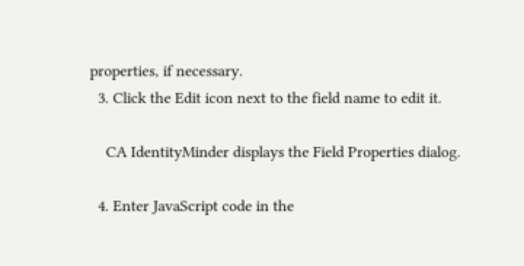properties, if necessary.
  3. Click the Edit icon next to the field name to edit it.

    CA IdentityMinder displays the Field Properties dialog.

  4. Enter JavaScript code in the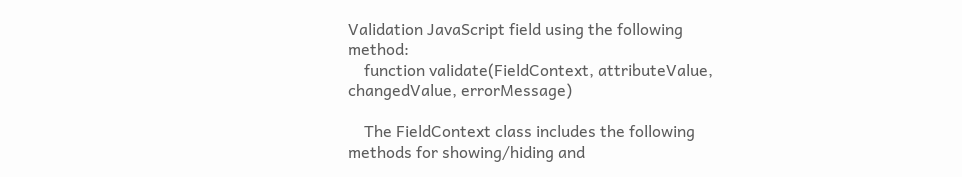Validation JavaScript field using the following method:
    function validate(FieldContext, attributeValue, changedValue, errorMessage)

    The FieldContext class includes the following methods for showing/hiding and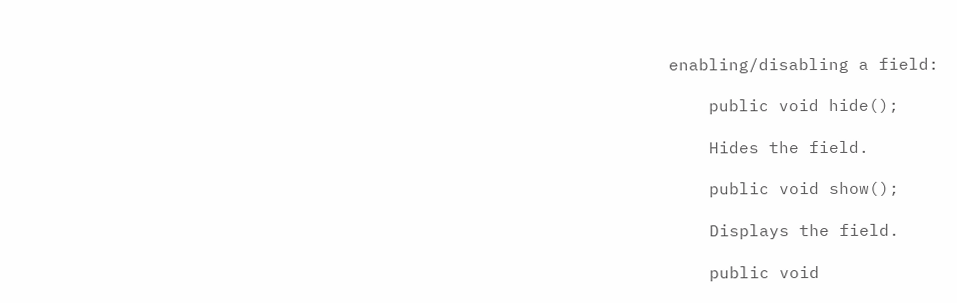enabling/disabling a field:

    public void hide();

    Hides the field.

    public void show();

    Displays the field.

    public void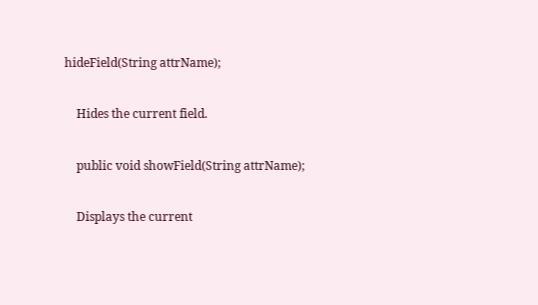hideField(String attrName);

    Hides the current field.

    public void showField(String attrName);

    Displays the current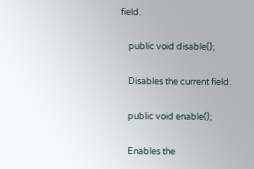field.

    public void disable();

    Disables the current field.

    public void enable();

    Enables the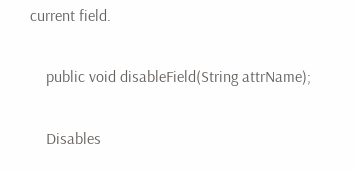current field.

    public void disableField(String attrName);

    Disables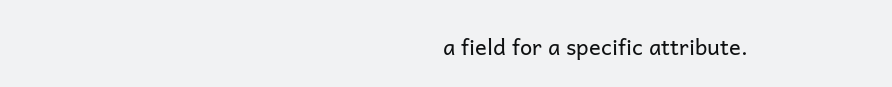a field for a specific attribute.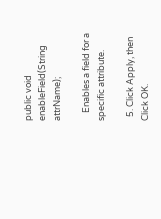public void enableField(String attrName);

    Enables a field for a specific attribute.

  5. Click Apply, then Click OK.